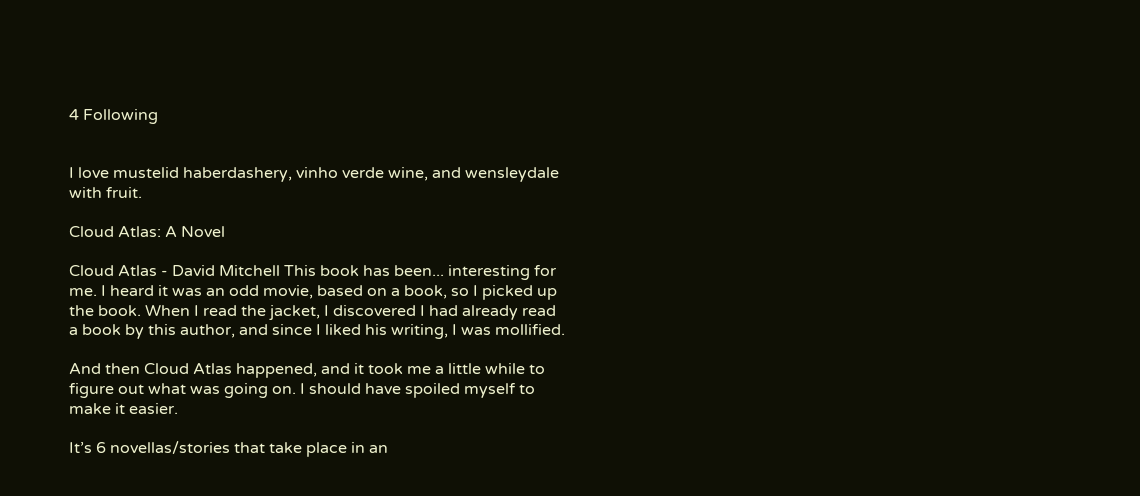4 Following


I love mustelid haberdashery, vinho verde wine, and wensleydale with fruit.

Cloud Atlas: A Novel

Cloud Atlas - David Mitchell This book has been... interesting for me. I heard it was an odd movie, based on a book, so I picked up the book. When I read the jacket, I discovered I had already read a book by this author, and since I liked his writing, I was mollified.

And then Cloud Atlas happened, and it took me a little while to figure out what was going on. I should have spoiled myself to make it easier.

It’s 6 novellas/stories that take place in an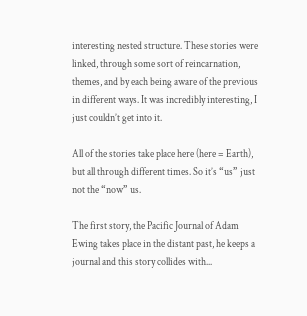interesting nested structure. These stories were linked, through some sort of reincarnation, themes, and by each being aware of the previous in different ways. It was incredibly interesting, I just couldn’t get into it.

All of the stories take place here (here = Earth), but all through different times. So it’s “us” just not the “now” us.

The first story, the Pacific Journal of Adam Ewing takes place in the distant past, he keeps a journal and this story collides with...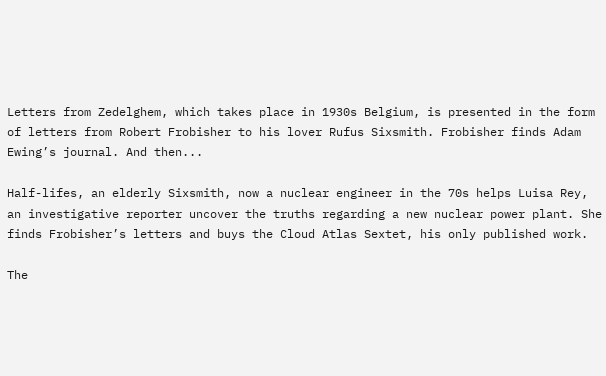Letters from Zedelghem, which takes place in 1930s Belgium, is presented in the form of letters from Robert Frobisher to his lover Rufus Sixsmith. Frobisher finds Adam Ewing’s journal. And then...

Half-lifes, an elderly Sixsmith, now a nuclear engineer in the 70s helps Luisa Rey, an investigative reporter uncover the truths regarding a new nuclear power plant. She finds Frobisher’s letters and buys the Cloud Atlas Sextet, his only published work.

The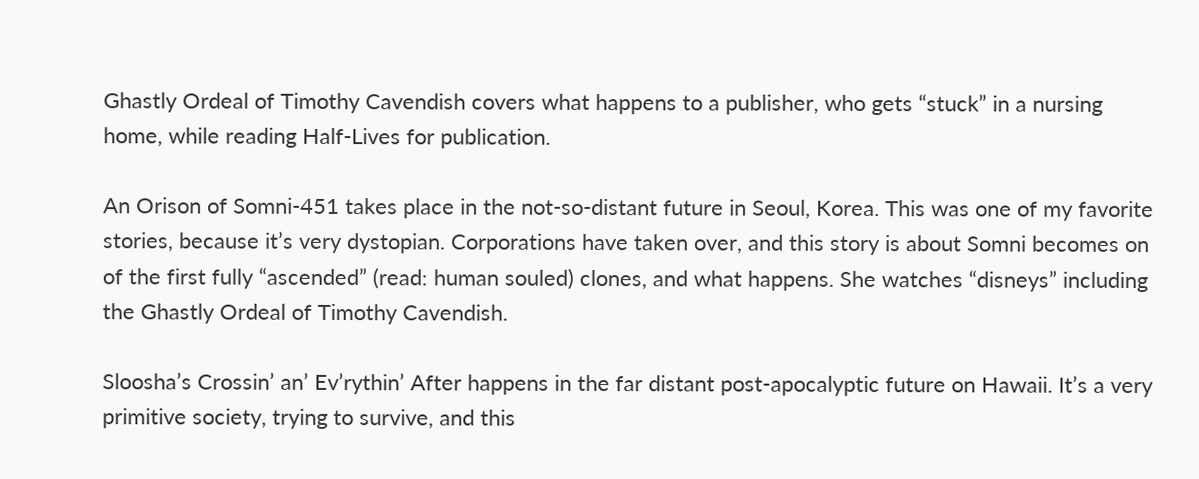Ghastly Ordeal of Timothy Cavendish covers what happens to a publisher, who gets “stuck” in a nursing home, while reading Half-Lives for publication.

An Orison of Somni-451 takes place in the not-so-distant future in Seoul, Korea. This was one of my favorite stories, because it’s very dystopian. Corporations have taken over, and this story is about Somni becomes on of the first fully “ascended” (read: human souled) clones, and what happens. She watches “disneys” including the Ghastly Ordeal of Timothy Cavendish.

Sloosha’s Crossin’ an’ Ev’rythin’ After happens in the far distant post-apocalyptic future on Hawaii. It’s a very primitive society, trying to survive, and this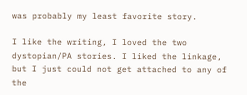was probably my least favorite story.

I like the writing, I loved the two dystopian/PA stories. I liked the linkage, but I just could not get attached to any of the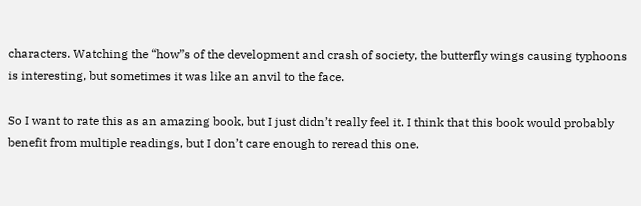characters. Watching the “how”s of the development and crash of society, the butterfly wings causing typhoons is interesting, but sometimes it was like an anvil to the face.

So I want to rate this as an amazing book, but I just didn’t really feel it. I think that this book would probably benefit from multiple readings, but I don’t care enough to reread this one.